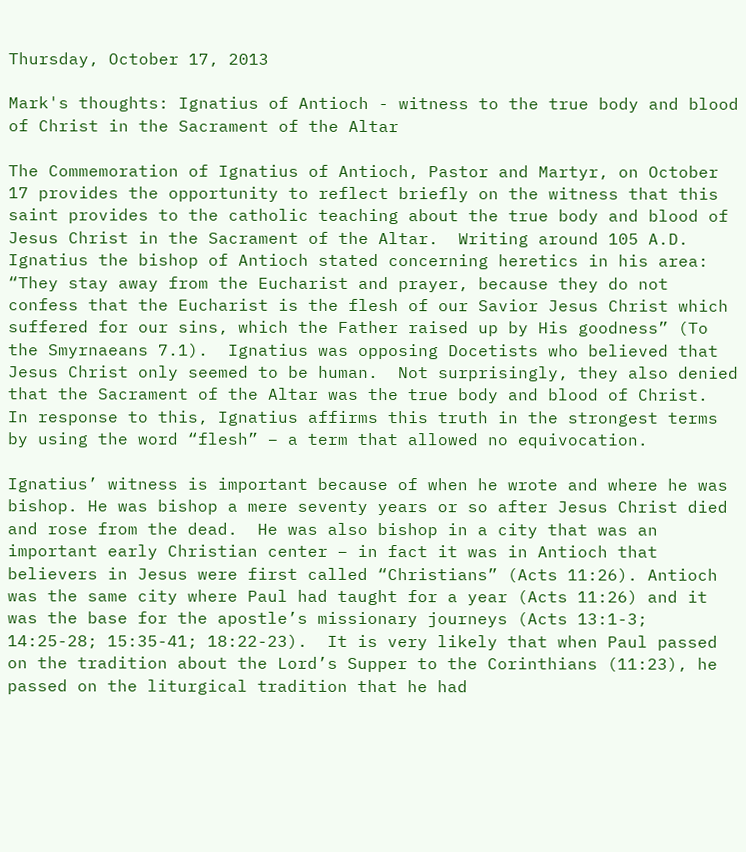Thursday, October 17, 2013

Mark's thoughts: Ignatius of Antioch - witness to the true body and blood of Christ in the Sacrament of the Altar

The Commemoration of Ignatius of Antioch, Pastor and Martyr, on October 17 provides the opportunity to reflect briefly on the witness that this saint provides to the catholic teaching about the true body and blood of Jesus Christ in the Sacrament of the Altar.  Writing around 105 A.D. Ignatius the bishop of Antioch stated concerning heretics in his area: “They stay away from the Eucharist and prayer, because they do not confess that the Eucharist is the flesh of our Savior Jesus Christ which suffered for our sins, which the Father raised up by His goodness” (To the Smyrnaeans 7.1).  Ignatius was opposing Docetists who believed that Jesus Christ only seemed to be human.  Not surprisingly, they also denied that the Sacrament of the Altar was the true body and blood of Christ.  In response to this, Ignatius affirms this truth in the strongest terms by using the word “flesh” – a term that allowed no equivocation.

Ignatius’ witness is important because of when he wrote and where he was bishop. He was bishop a mere seventy years or so after Jesus Christ died and rose from the dead.  He was also bishop in a city that was an important early Christian center – in fact it was in Antioch that believers in Jesus were first called “Christians” (Acts 11:26). Antioch was the same city where Paul had taught for a year (Acts 11:26) and it was the base for the apostle’s missionary journeys (Acts 13:1-3; 14:25-28; 15:35-41; 18:22-23).  It is very likely that when Paul passed on the tradition about the Lord’s Supper to the Corinthians (11:23), he passed on the liturgical tradition that he had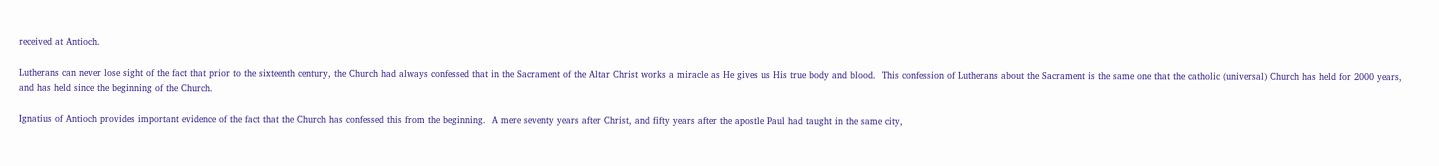received at Antioch.

Lutherans can never lose sight of the fact that prior to the sixteenth century, the Church had always confessed that in the Sacrament of the Altar Christ works a miracle as He gives us His true body and blood.  This confession of Lutherans about the Sacrament is the same one that the catholic (universal) Church has held for 2000 years, and has held since the beginning of the Church.

Ignatius of Antioch provides important evidence of the fact that the Church has confessed this from the beginning.  A mere seventy years after Christ, and fifty years after the apostle Paul had taught in the same city,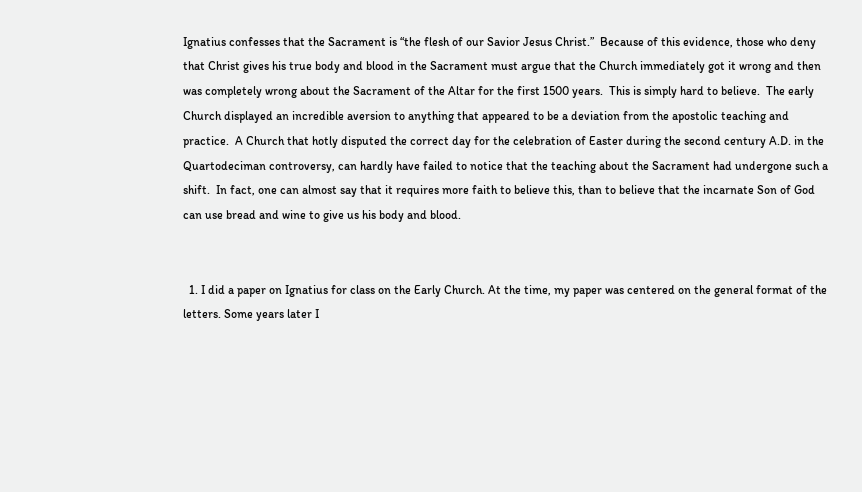Ignatius confesses that the Sacrament is “the flesh of our Savior Jesus Christ.”  Because of this evidence, those who deny that Christ gives his true body and blood in the Sacrament must argue that the Church immediately got it wrong and then was completely wrong about the Sacrament of the Altar for the first 1500 years.  This is simply hard to believe.  The early Church displayed an incredible aversion to anything that appeared to be a deviation from the apostolic teaching and practice.  A Church that hotly disputed the correct day for the celebration of Easter during the second century A.D. in the Quartodeciman controversy, can hardly have failed to notice that the teaching about the Sacrament had undergone such a shift.  In fact, one can almost say that it requires more faith to believe this, than to believe that the incarnate Son of God can use bread and wine to give us his body and blood.


  1. I did a paper on Ignatius for class on the Early Church. At the time, my paper was centered on the general format of the letters. Some years later I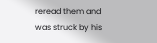reread them and was struck by his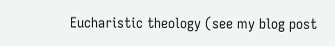Eucharistic theology (see my blog post